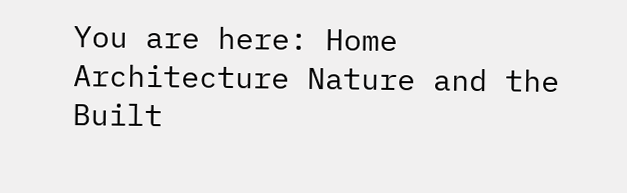You are here: Home Architecture Nature and the Built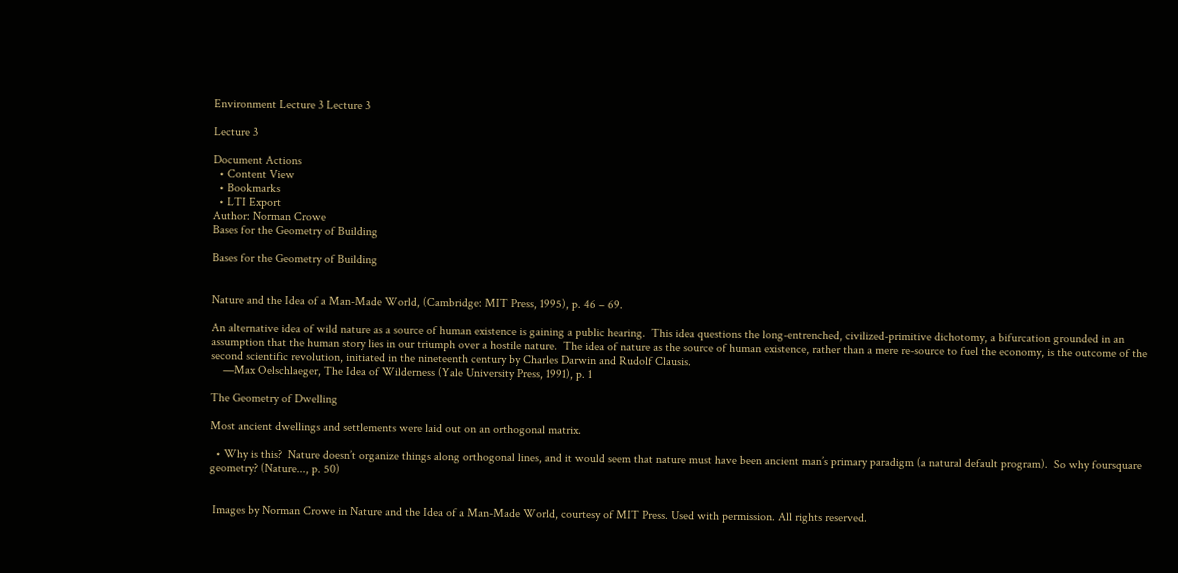Environment Lecture 3 Lecture 3

Lecture 3

Document Actions
  • Content View
  • Bookmarks
  • LTI Export
Author: Norman Crowe
Bases for the Geometry of Building

Bases for the Geometry of Building


Nature and the Idea of a Man-Made World, (Cambridge: MIT Press, 1995), p. 46 – 69.

An alternative idea of wild nature as a source of human existence is gaining a public hearing.  This idea questions the long-entrenched, civilized-primitive dichotomy, a bifurcation grounded in an assumption that the human story lies in our triumph over a hostile nature.  The idea of nature as the source of human existence, rather than a mere re-source to fuel the economy, is the outcome of the second scientific revolution, initiated in the nineteenth century by Charles Darwin and Rudolf Clausis.
    —Max Oelschlaeger, The Idea of Wilderness (Yale University Press, 1991), p. 1

The Geometry of Dwelling

Most ancient dwellings and settlements were laid out on an orthogonal matrix.

  • Why is this?  Nature doesn’t organize things along orthogonal lines, and it would seem that nature must have been ancient man’s primary paradigm (a natural default program).  So why foursquare geometry? (Nature..., p. 50)


 Images by Norman Crowe in Nature and the Idea of a Man-Made World, courtesy of MIT Press. Used with permission. All rights reserved.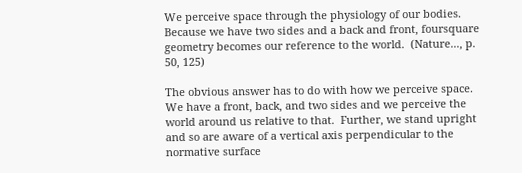We perceive space through the physiology of our bodies.  Because we have two sides and a back and front, foursquare geometry becomes our reference to the world.  (Nature..., p. 50, 125)

The obvious answer has to do with how we perceive space.  We have a front, back, and two sides and we perceive the world around us relative to that.  Further, we stand upright and so are aware of a vertical axis perpendicular to the normative surface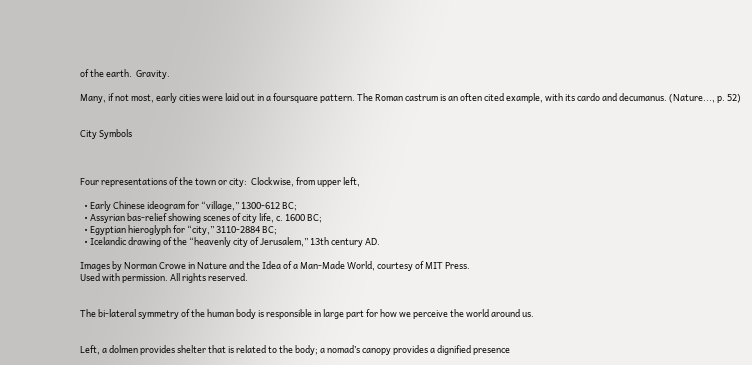of the earth.  Gravity.

Many, if not most, early cities were laid out in a foursquare pattern. The Roman castrum is an often cited example, with its cardo and decumanus. (Nature..., p. 52)


City Symbols



Four representations of the town or city:  Clockwise, from upper left,

  • Early Chinese ideogram for “village,” 1300-612 BC;
  • Assyrian bas-relief showing scenes of city life, c. 1600 BC;
  • Egyptian hieroglyph for “city,” 3110-2884 BC;
  • Icelandic drawing of the “heavenly city of Jerusalem,” 13th century AD.

Images by Norman Crowe in Nature and the Idea of a Man-Made World, courtesy of MIT Press.
Used with permission. All rights reserved.


The bi-lateral symmetry of the human body is responsible in large part for how we perceive the world around us.


Left, a dolmen provides shelter that is related to the body; a nomad’s canopy provides a dignified presence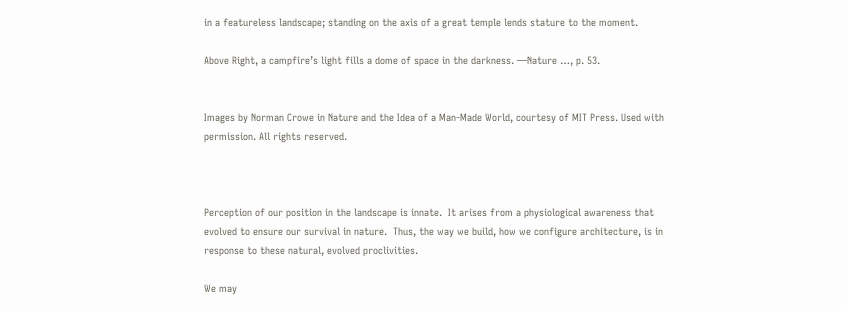in a featureless landscape; standing on the axis of a great temple lends stature to the moment.

Above Right, a campfire’s light fills a dome of space in the darkness. —Nature …, p. 53.


Images by Norman Crowe in Nature and the Idea of a Man-Made World, courtesy of MIT Press. Used with permission. All rights reserved.



Perception of our position in the landscape is innate.  It arises from a physiological awareness that evolved to ensure our survival in nature.  Thus, the way we build, how we configure architecture, is in response to these natural, evolved proclivities.

We may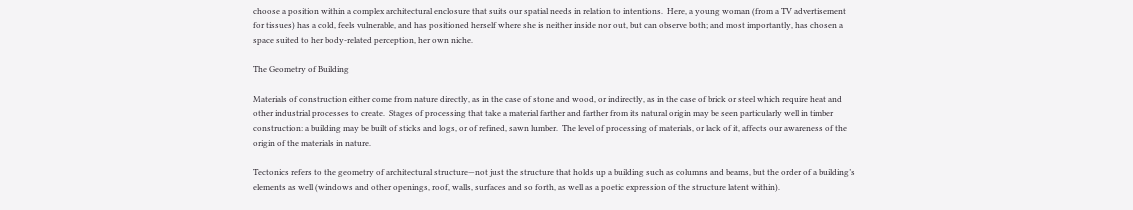choose a position within a complex architectural enclosure that suits our spatial needs in relation to intentions.  Here, a young woman (from a TV advertisement for tissues) has a cold, feels vulnerable, and has positioned herself where she is neither inside nor out, but can observe both; and most importantly, has chosen a space suited to her body-related perception, her own niche.

The Geometry of Building

Materials of construction either come from nature directly, as in the case of stone and wood, or indirectly, as in the case of brick or steel which require heat and other industrial processes to create.  Stages of processing that take a material farther and farther from its natural origin may be seen particularly well in timber construction: a building may be built of sticks and logs, or of refined, sawn lumber.  The level of processing of materials, or lack of it, affects our awareness of the origin of the materials in nature.

Tectonics refers to the geometry of architectural structure—not just the structure that holds up a building such as columns and beams, but the order of a building’s elements as well (windows and other openings, roof, walls, surfaces and so forth, as well as a poetic expression of the structure latent within).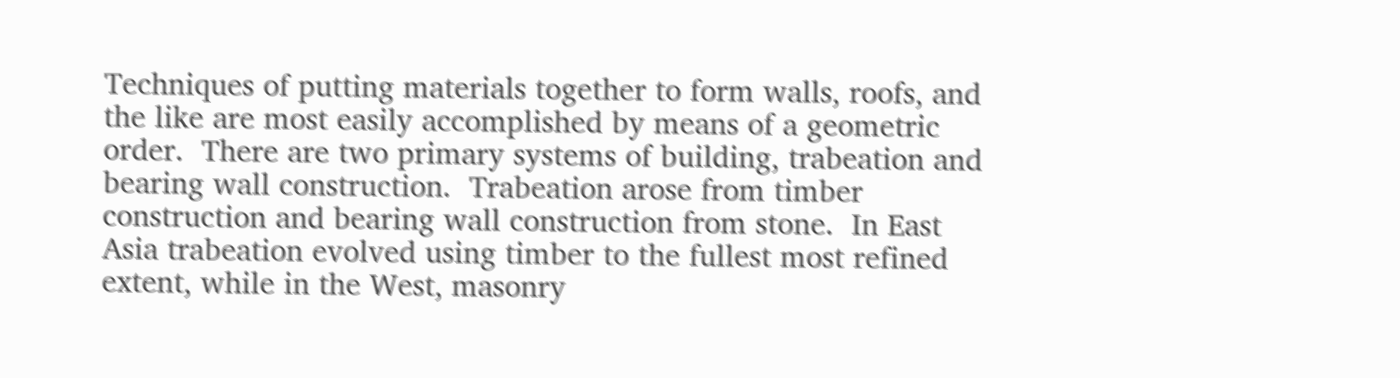Techniques of putting materials together to form walls, roofs, and the like are most easily accomplished by means of a geometric order.  There are two primary systems of building, trabeation and bearing wall construction.  Trabeation arose from timber construction and bearing wall construction from stone.  In East Asia trabeation evolved using timber to the fullest most refined extent, while in the West, masonry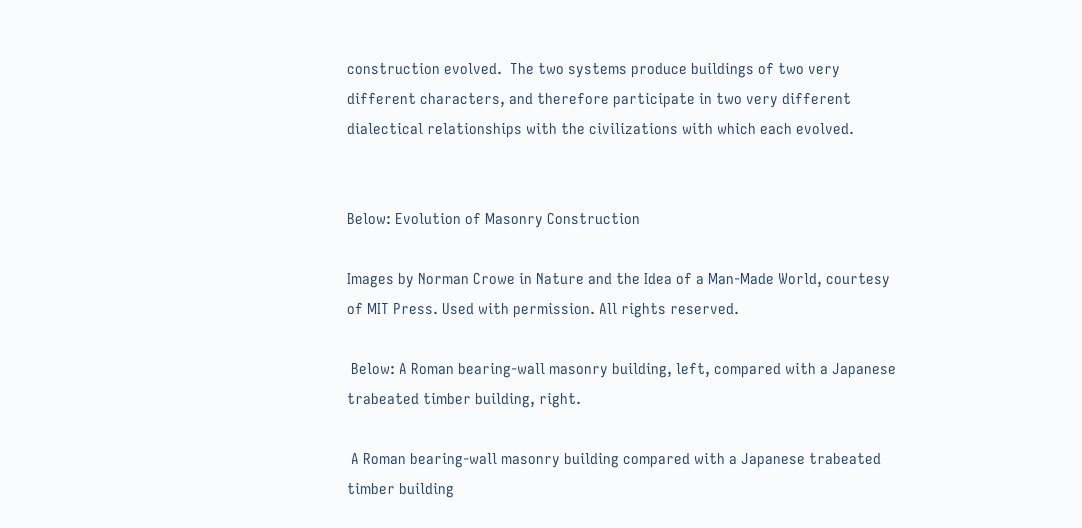construction evolved.  The two systems produce buildings of two very different characters, and therefore participate in two very different dialectical relationships with the civilizations with which each evolved.


Below: Evolution of Masonry Construction

Images by Norman Crowe in Nature and the Idea of a Man-Made World, courtesy of MIT Press. Used with permission. All rights reserved.

 Below: A Roman bearing-wall masonry building, left, compared with a Japanese trabeated timber building, right.

 A Roman bearing-wall masonry building compared with a Japanese trabeated timber building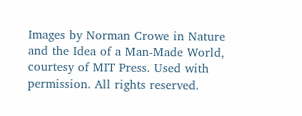Images by Norman Crowe in Nature and the Idea of a Man-Made World, courtesy of MIT Press. Used with permission. All rights reserved.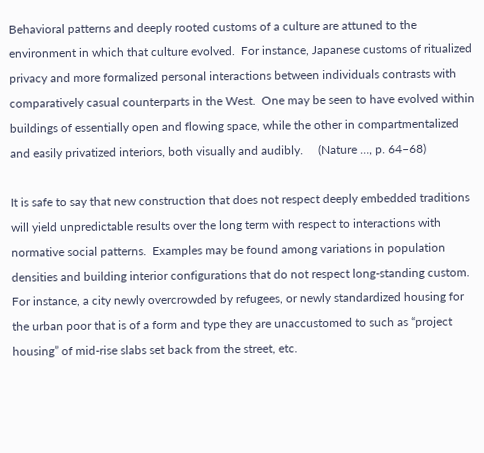Behavioral patterns and deeply rooted customs of a culture are attuned to the environment in which that culture evolved.  For instance, Japanese customs of ritualized privacy and more formalized personal interactions between individuals contrasts with comparatively casual counterparts in the West.  One may be seen to have evolved within buildings of essentially open and flowing space, while the other in compartmentalized and easily privatized interiors, both visually and audibly.     (Nature …, p. 64–68)

It is safe to say that new construction that does not respect deeply embedded traditions will yield unpredictable results over the long term with respect to interactions with normative social patterns.  Examples may be found among variations in population densities and building interior configurations that do not respect long-standing custom.  For instance, a city newly overcrowded by refugees, or newly standardized housing for the urban poor that is of a form and type they are unaccustomed to such as “project housing” of mid-rise slabs set back from the street, etc.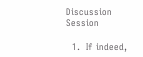Discussion Session

  1.  If indeed,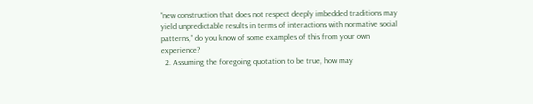“new construction that does not respect deeply imbedded traditions may yield unpredictable results in terms of interactions with normative social patterns,” do you know of some examples of this from your own experience?
  2. Assuming the foregoing quotation to be true, how may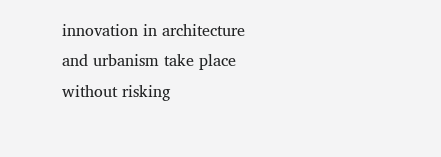innovation in architecture and urbanism take place without risking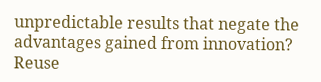unpredictable results that negate the advantages gained from innovation?
Reuse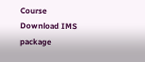Course
Download IMS package